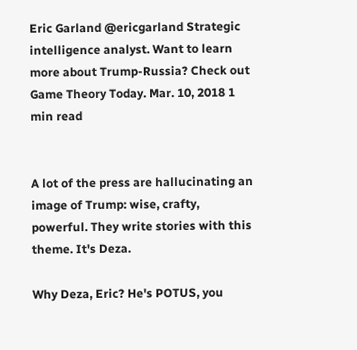Eric Garland @ericgarland Strategic intelligence analyst. Want to learn more about Trump-Russia? Check out Game Theory Today. Mar. 10, 2018 1 min read


A lot of the press are hallucinating an image of Trump: wise, crafty, powerful. They write stories with this theme. It's Deza.

Why Deza, Eric? He's POTUS, you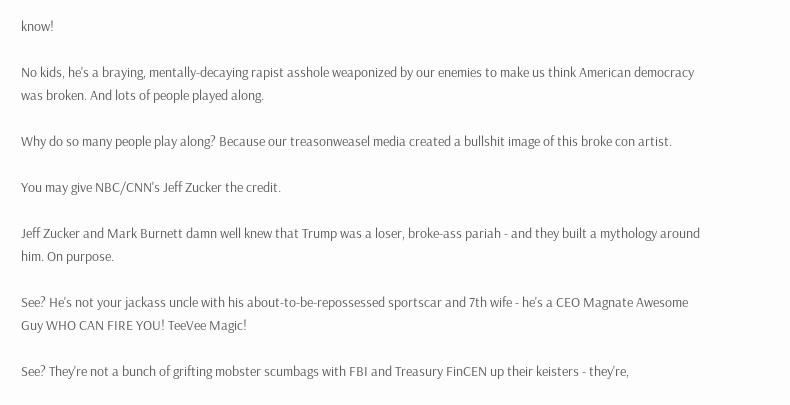know!

No kids, he's a braying, mentally-decaying rapist asshole weaponized by our enemies to make us think American democracy was broken. And lots of people played along.

Why do so many people play along? Because our treasonweasel media created a bullshit image of this broke con artist.

You may give NBC/CNN's Jeff Zucker the credit.

Jeff Zucker and Mark Burnett damn well knew that Trump was a loser, broke-ass pariah - and they built a mythology around him. On purpose.

See? He's not your jackass uncle with his about-to-be-repossessed sportscar and 7th wife - he's a CEO Magnate Awesome Guy WHO CAN FIRE YOU! TeeVee Magic!

See? They're not a bunch of grifting mobster scumbags with FBI and Treasury FinCEN up their keisters - they're,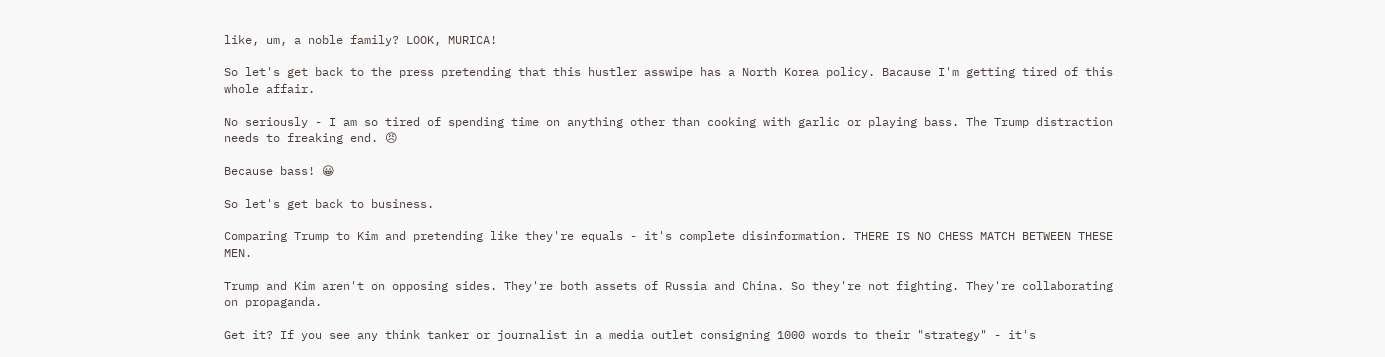like, um, a noble family? LOOK, MURICA!

So let's get back to the press pretending that this hustler asswipe has a North Korea policy. Bacause I'm getting tired of this whole affair.

No seriously - I am so tired of spending time on anything other than cooking with garlic or playing bass. The Trump distraction needs to freaking end. 😠

Because bass! 😀

So let's get back to business.

Comparing Trump to Kim and pretending like they're equals - it's complete disinformation. THERE IS NO CHESS MATCH BETWEEN THESE MEN.

Trump and Kim aren't on opposing sides. They're both assets of Russia and China. So they're not fighting. They're collaborating on propaganda.

Get it? If you see any think tanker or journalist in a media outlet consigning 1000 words to their "strategy" - it's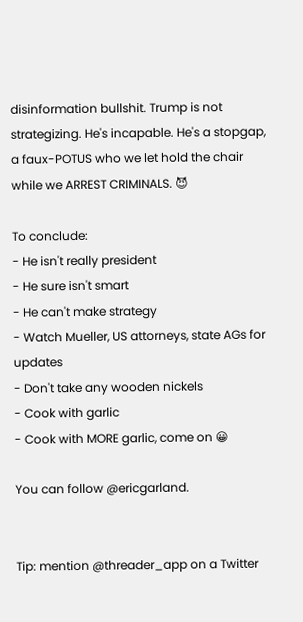disinformation bullshit. Trump is not strategizing. He's incapable. He's a stopgap, a faux-POTUS who we let hold the chair while we ARREST CRIMINALS. 😈

To conclude:
- He isn't really president
- He sure isn't smart
- He can't make strategy
- Watch Mueller, US attorneys, state AGs for updates
- Don't take any wooden nickels
- Cook with garlic
- Cook with MORE garlic, come on 😀

You can follow @ericgarland.


Tip: mention @threader_app on a Twitter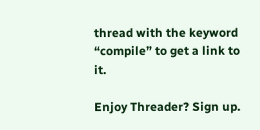thread with the keyword “compile” to get a link to it.

Enjoy Threader? Sign up.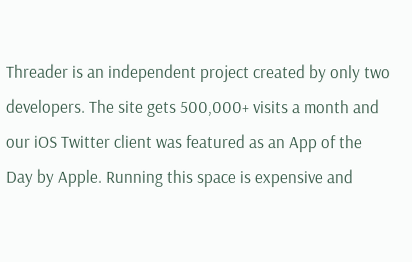Threader is an independent project created by only two developers. The site gets 500,000+ visits a month and our iOS Twitter client was featured as an App of the Day by Apple. Running this space is expensive and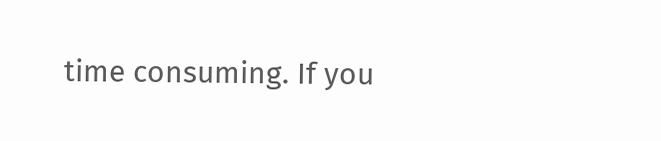time consuming. If you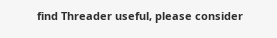find Threader useful, please consider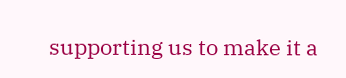supporting us to make it a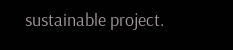sustainable project.